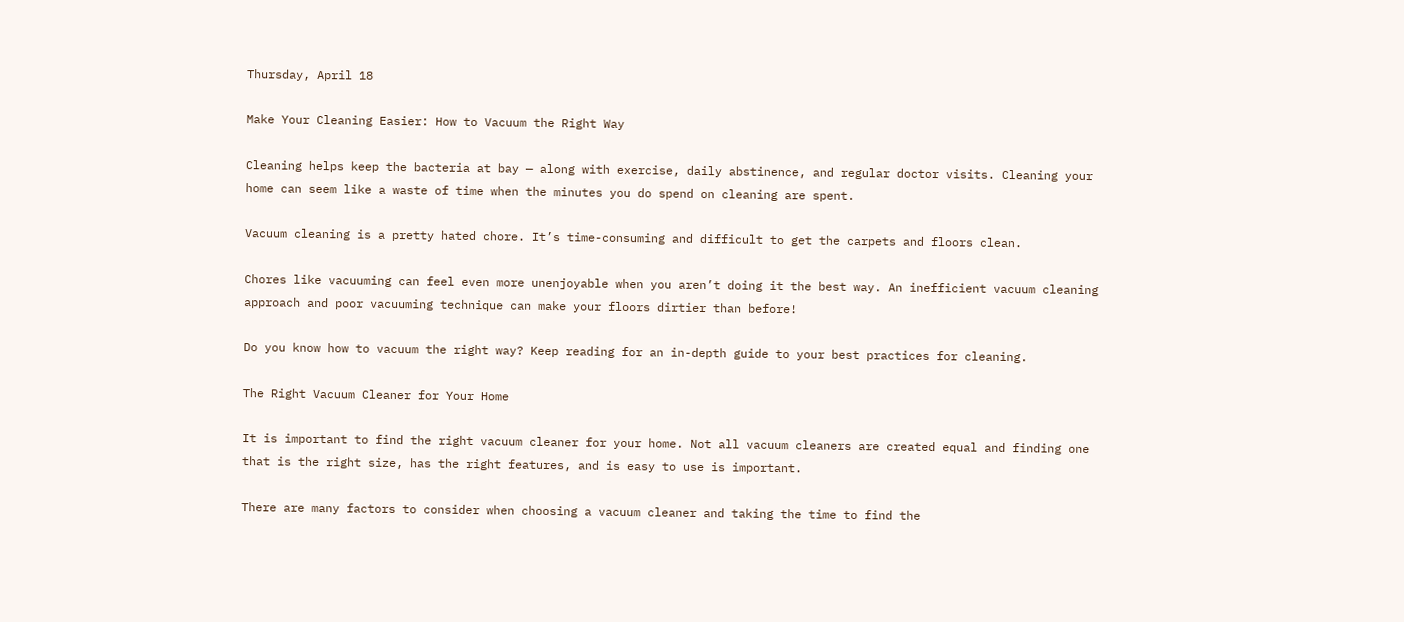Thursday, April 18

Make Your Cleaning Easier: How to Vacuum the Right Way

Cleaning helps keep the bacteria at bay — along with exercise, daily abstinence, and regular doctor visits. Cleaning your home can seem like a waste of time when the minutes you do spend on cleaning are spent.

Vacuum cleaning is a pretty hated chore. It’s time-consuming and difficult to get the carpets and floors clean.

Chores like vacuuming can feel even more unenjoyable when you aren’t doing it the best way. An inefficient vacuum cleaning approach and poor vacuuming technique can make your floors dirtier than before!

Do you know how to vacuum the right way? Keep reading for an in-depth guide to your best practices for cleaning.

The Right Vacuum Cleaner for Your Home

It is important to find the right vacuum cleaner for your home. Not all vacuum cleaners are created equal and finding one that is the right size, has the right features, and is easy to use is important.

There are many factors to consider when choosing a vacuum cleaner and taking the time to find the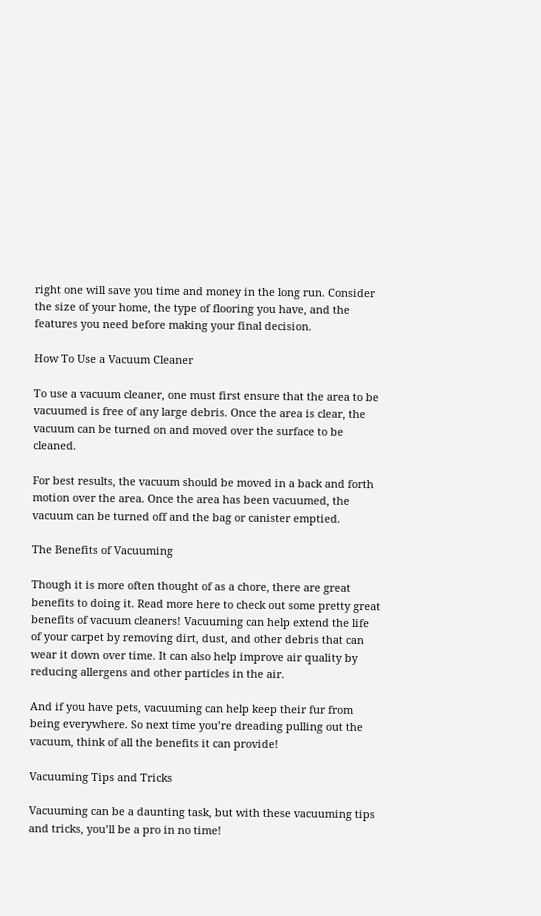right one will save you time and money in the long run. Consider the size of your home, the type of flooring you have, and the features you need before making your final decision.

How To Use a Vacuum Cleaner

To use a vacuum cleaner, one must first ensure that the area to be vacuumed is free of any large debris. Once the area is clear, the vacuum can be turned on and moved over the surface to be cleaned.

For best results, the vacuum should be moved in a back and forth motion over the area. Once the area has been vacuumed, the vacuum can be turned off and the bag or canister emptied.

The Benefits of Vacuuming

Though it is more often thought of as a chore, there are great benefits to doing it. Read more here to check out some pretty great benefits of vacuum cleaners! Vacuuming can help extend the life of your carpet by removing dirt, dust, and other debris that can wear it down over time. It can also help improve air quality by reducing allergens and other particles in the air.

And if you have pets, vacuuming can help keep their fur from being everywhere. So next time you’re dreading pulling out the vacuum, think of all the benefits it can provide!

Vacuuming Tips and Tricks

Vacuuming can be a daunting task, but with these vacuuming tips and tricks, you’ll be a pro in no time!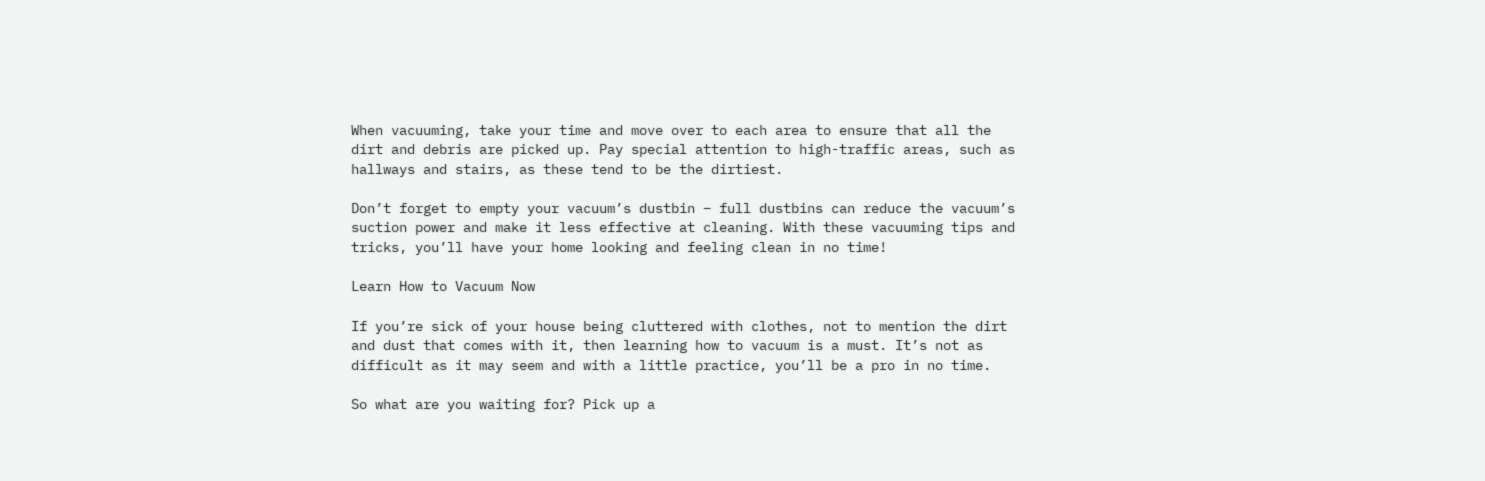When vacuuming, take your time and move over to each area to ensure that all the dirt and debris are picked up. Pay special attention to high-traffic areas, such as hallways and stairs, as these tend to be the dirtiest.

Don’t forget to empty your vacuum’s dustbin – full dustbins can reduce the vacuum’s suction power and make it less effective at cleaning. With these vacuuming tips and tricks, you’ll have your home looking and feeling clean in no time!

Learn How to Vacuum Now

If you’re sick of your house being cluttered with clothes, not to mention the dirt and dust that comes with it, then learning how to vacuum is a must. It’s not as difficult as it may seem and with a little practice, you’ll be a pro in no time.

So what are you waiting for? Pick up a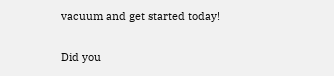vacuum and get started today!

Did you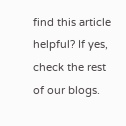find this article helpful? If yes, check the rest of our blogs.